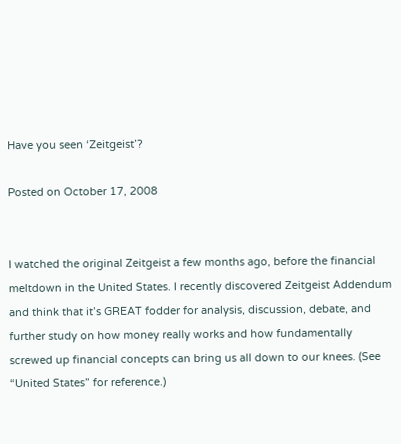Have you seen ‘Zeitgeist’?

Posted on October 17, 2008


I watched the original Zeitgeist a few months ago, before the financial meltdown in the United States. I recently discovered Zeitgeist Addendum and think that it’s GREAT fodder for analysis, discussion, debate, and further study on how money really works and how fundamentally screwed up financial concepts can bring us all down to our knees. (See “United States” for reference.)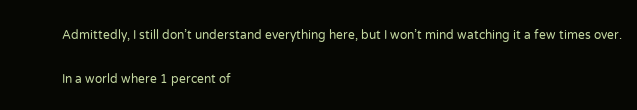Admittedly, I still don’t understand everything here, but I won’t mind watching it a few times over.

In a world where 1 percent of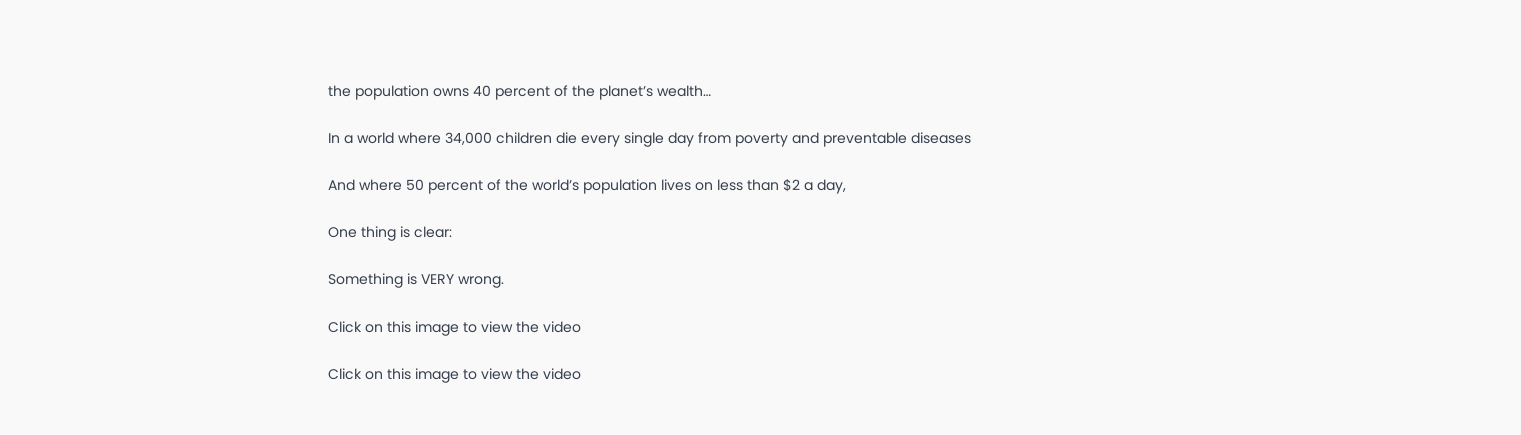the population owns 40 percent of the planet’s wealth…

In a world where 34,000 children die every single day from poverty and preventable diseases

And where 50 percent of the world’s population lives on less than $2 a day,

One thing is clear:

Something is VERY wrong.

Click on this image to view the video

Click on this image to view the video